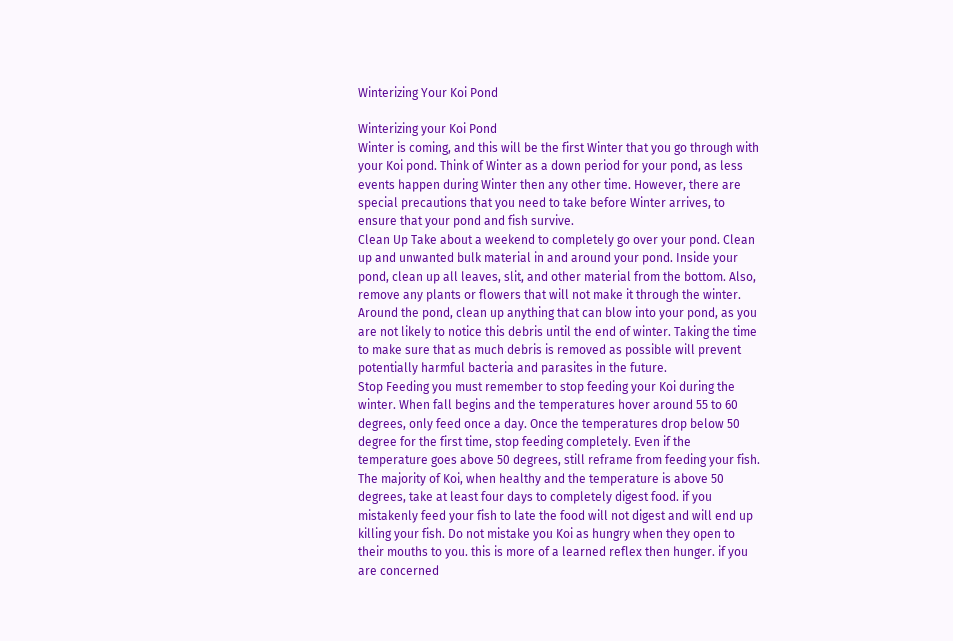Winterizing Your Koi Pond

Winterizing your Koi Pond
Winter is coming, and this will be the first Winter that you go through with your Koi pond. Think of Winter as a down period for your pond, as less events happen during Winter then any other time. However, there are special precautions that you need to take before Winter arrives, to ensure that your pond and fish survive.
Clean Up Take about a weekend to completely go over your pond. Clean up and unwanted bulk material in and around your pond. Inside your pond, clean up all leaves, slit, and other material from the bottom. Also, remove any plants or flowers that will not make it through the winter. Around the pond, clean up anything that can blow into your pond, as you are not likely to notice this debris until the end of winter. Taking the time to make sure that as much debris is removed as possible will prevent potentially harmful bacteria and parasites in the future.
Stop Feeding you must remember to stop feeding your Koi during the winter. When fall begins and the temperatures hover around 55 to 60 degrees, only feed once a day. Once the temperatures drop below 50 degree for the first time, stop feeding completely. Even if the temperature goes above 50 degrees, still reframe from feeding your fish. The majority of Koi, when healthy and the temperature is above 50 degrees, take at least four days to completely digest food. if you mistakenly feed your fish to late the food will not digest and will end up killing your fish. Do not mistake you Koi as hungry when they open to their mouths to you. this is more of a learned reflex then hunger. if you are concerned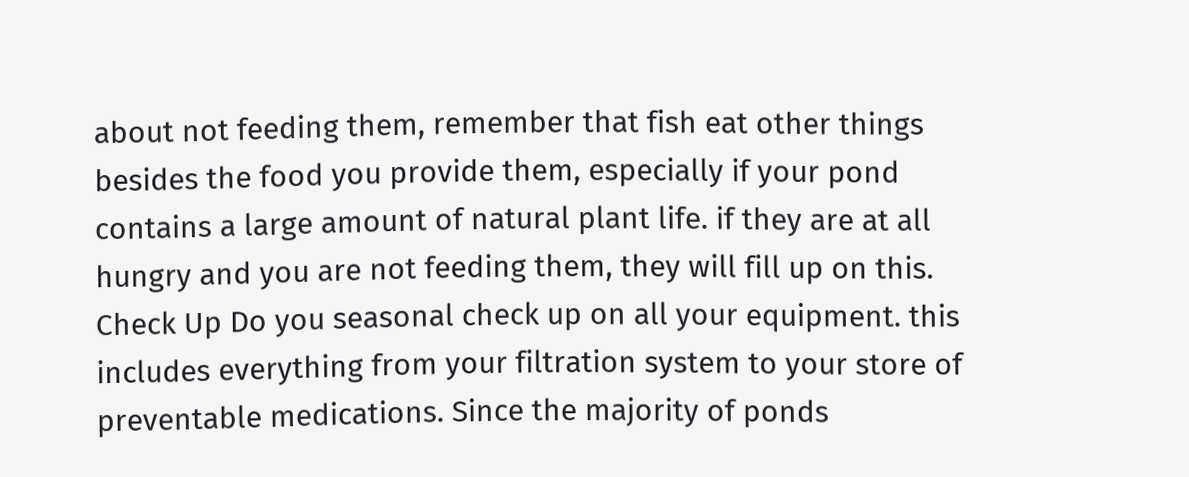about not feeding them, remember that fish eat other things besides the food you provide them, especially if your pond contains a large amount of natural plant life. if they are at all hungry and you are not feeding them, they will fill up on this.
Check Up Do you seasonal check up on all your equipment. this includes everything from your filtration system to your store of preventable medications. Since the majority of ponds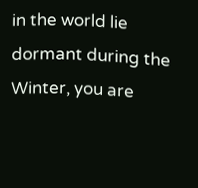in the world lie dormant during the Winter, you are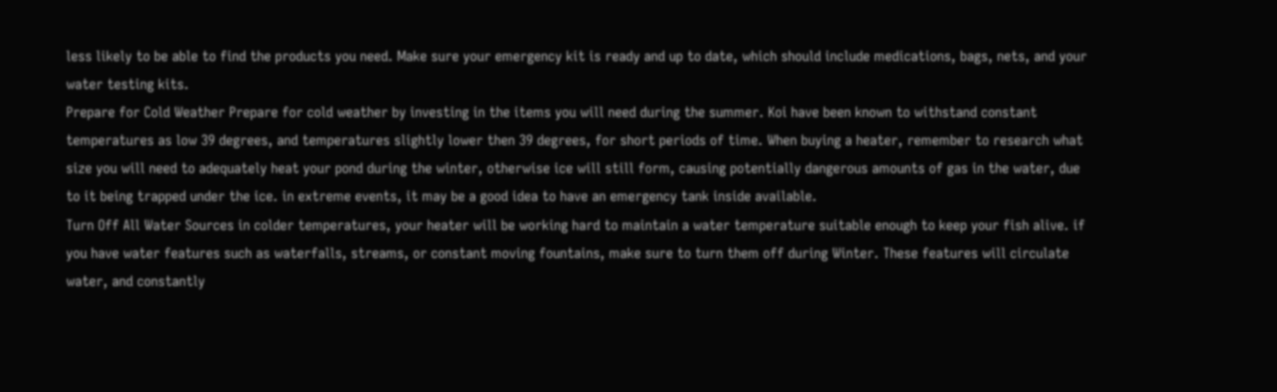less likely to be able to find the products you need. Make sure your emergency kit is ready and up to date, which should include medications, bags, nets, and your water testing kits.
Prepare for Cold Weather Prepare for cold weather by investing in the items you will need during the summer. Koi have been known to withstand constant temperatures as low 39 degrees, and temperatures slightly lower then 39 degrees, for short periods of time. When buying a heater, remember to research what size you will need to adequately heat your pond during the winter, otherwise ice will still form, causing potentially dangerous amounts of gas in the water, due to it being trapped under the ice. in extreme events, it may be a good idea to have an emergency tank inside available.
Turn Off All Water Sources in colder temperatures, your heater will be working hard to maintain a water temperature suitable enough to keep your fish alive. if you have water features such as waterfalls, streams, or constant moving fountains, make sure to turn them off during Winter. These features will circulate water, and constantly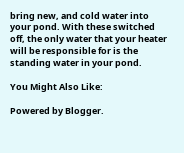bring new, and cold water into your pond. With these switched off, the only water that your heater will be responsible for is the standing water in your pond.

You Might Also Like:

Powered by Blogger.